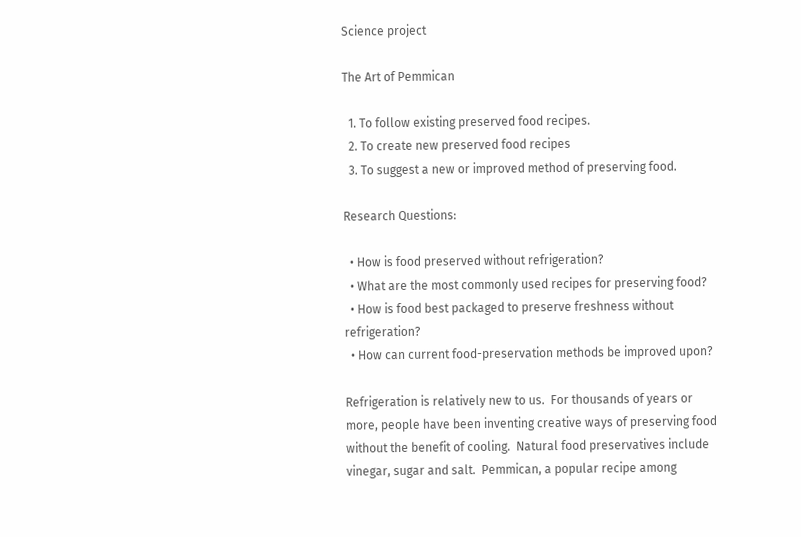Science project

The Art of Pemmican

  1. To follow existing preserved food recipes.
  2. To create new preserved food recipes
  3. To suggest a new or improved method of preserving food.

Research Questions:

  • How is food preserved without refrigeration?
  • What are the most commonly used recipes for preserving food?
  • How is food best packaged to preserve freshness without refrigeration?
  • How can current food-preservation methods be improved upon?

Refrigeration is relatively new to us.  For thousands of years or more, people have been inventing creative ways of preserving food without the benefit of cooling.  Natural food preservatives include vinegar, sugar and salt.  Pemmican, a popular recipe among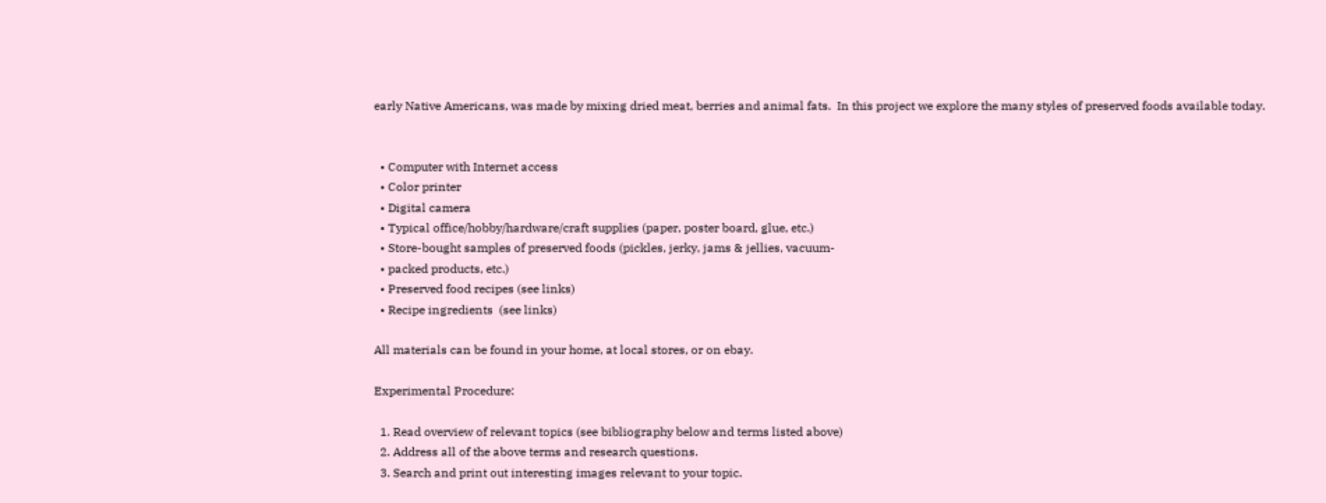early Native Americans, was made by mixing dried meat, berries and animal fats.  In this project we explore the many styles of preserved foods available today.


  • Computer with Internet access
  • Color printer
  • Digital camera
  • Typical office/hobby/hardware/craft supplies (paper, poster board, glue, etc.)
  • Store-bought samples of preserved foods (pickles, jerky, jams & jellies, vacuum-
  • packed products, etc.)
  • Preserved food recipes (see links)
  • Recipe ingredients  (see links)

All materials can be found in your home, at local stores, or on ebay.

Experimental Procedure:

  1. Read overview of relevant topics (see bibliography below and terms listed above)
  2. Address all of the above terms and research questions.
  3. Search and print out interesting images relevant to your topic.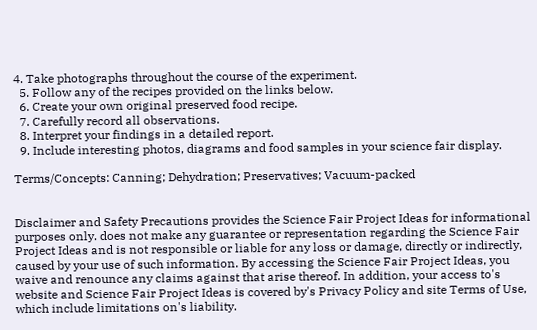4. Take photographs throughout the course of the experiment.
  5. Follow any of the recipes provided on the links below.
  6. Create your own original preserved food recipe.
  7. Carefully record all observations.
  8. Interpret your findings in a detailed report.
  9. Include interesting photos, diagrams and food samples in your science fair display.

Terms/Concepts: Canning; Dehydration; Preservatives; Vacuum-packed


Disclaimer and Safety Precautions provides the Science Fair Project Ideas for informational purposes only. does not make any guarantee or representation regarding the Science Fair Project Ideas and is not responsible or liable for any loss or damage, directly or indirectly, caused by your use of such information. By accessing the Science Fair Project Ideas, you waive and renounce any claims against that arise thereof. In addition, your access to's website and Science Fair Project Ideas is covered by's Privacy Policy and site Terms of Use, which include limitations on's liability.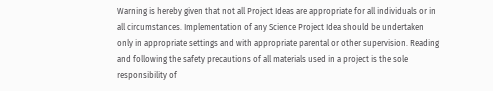Warning is hereby given that not all Project Ideas are appropriate for all individuals or in all circumstances. Implementation of any Science Project Idea should be undertaken only in appropriate settings and with appropriate parental or other supervision. Reading and following the safety precautions of all materials used in a project is the sole responsibility of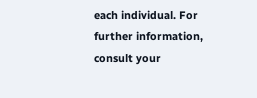each individual. For further information, consult your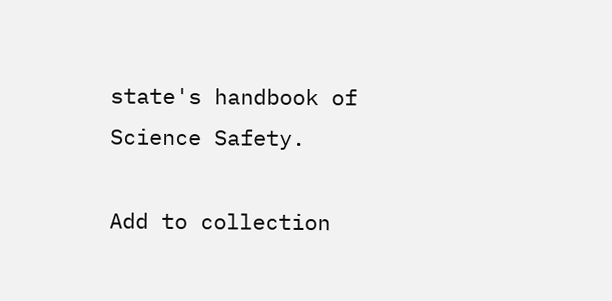state's handbook of Science Safety.

Add to collection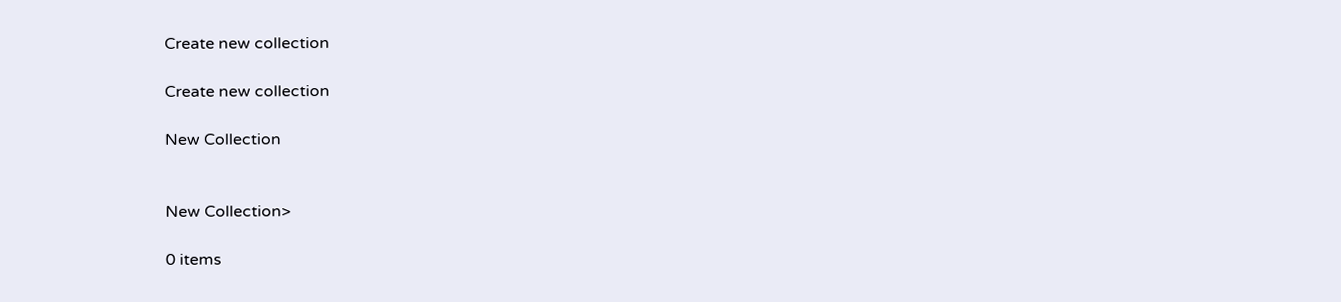Create new collection

Create new collection

New Collection


New Collection>

0 items